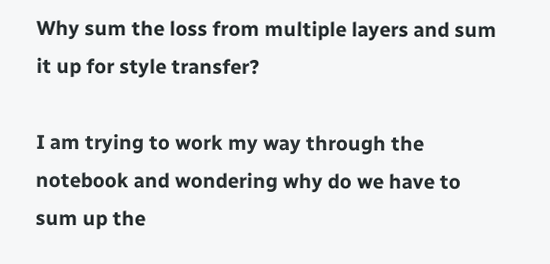Why sum the loss from multiple layers and sum it up for style transfer?

I am trying to work my way through the notebook and wondering why do we have to sum up the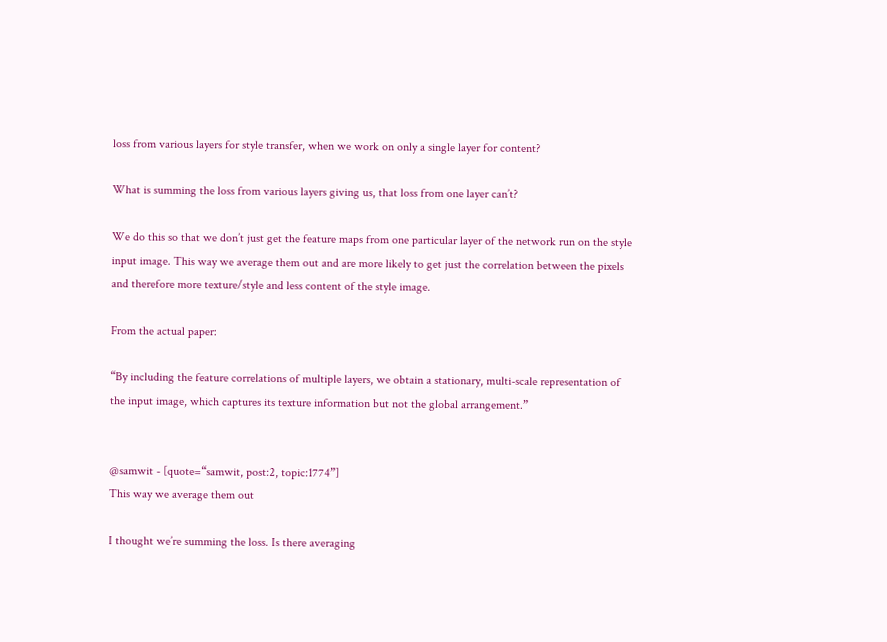loss from various layers for style transfer, when we work on only a single layer for content?

What is summing the loss from various layers giving us, that loss from one layer can’t?

We do this so that we don’t just get the feature maps from one particular layer of the network run on the style input image. This way we average them out and are more likely to get just the correlation between the pixels and therefore more texture/style and less content of the style image.

From the actual paper:

“By including the feature correlations of multiple layers, we obtain a stationary, multi-scale representation of the input image, which captures its texture information but not the global arrangement.”


@samwit - [quote=“samwit, post:2, topic:1774”]
This way we average them out

I thought we’re summing the loss. Is there averaging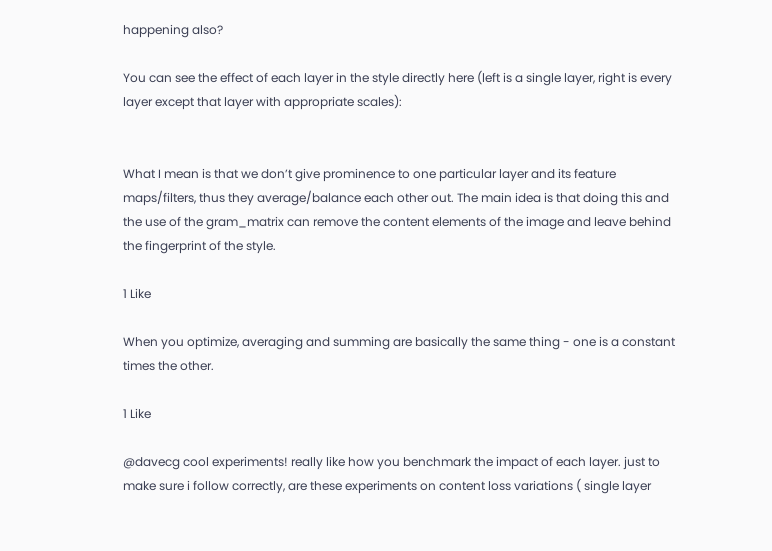happening also?

You can see the effect of each layer in the style directly here (left is a single layer, right is every layer except that layer with appropriate scales):


What I mean is that we don’t give prominence to one particular layer and its feature maps/filters, thus they average/balance each other out. The main idea is that doing this and the use of the gram_matrix can remove the content elements of the image and leave behind the fingerprint of the style.

1 Like

When you optimize, averaging and summing are basically the same thing - one is a constant times the other.

1 Like

@davecg cool experiments! really like how you benchmark the impact of each layer. just to make sure i follow correctly, are these experiments on content loss variations ( single layer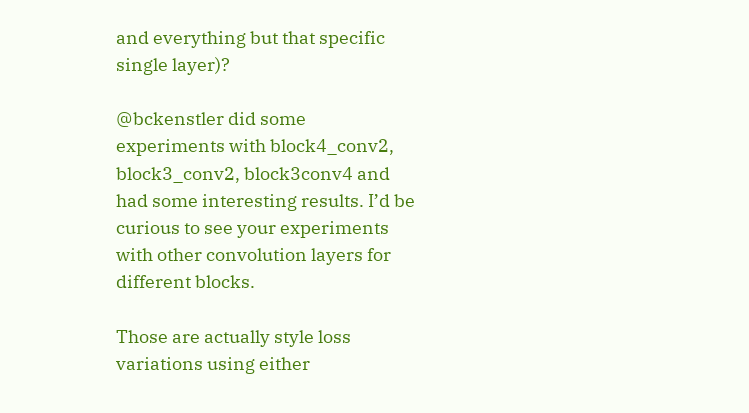and everything but that specific single layer)?

@bckenstler did some experiments with block4_conv2, block3_conv2, block3conv4 and had some interesting results. I’d be curious to see your experiments with other convolution layers for different blocks.

Those are actually style loss variations using either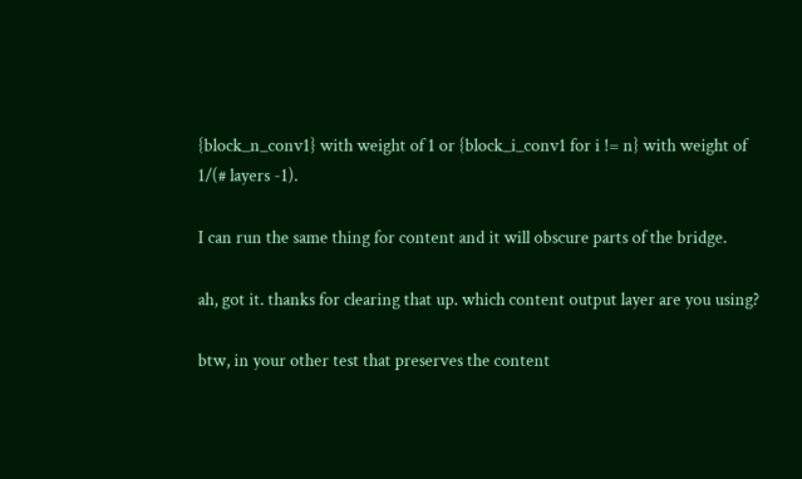{block_n_conv1} with weight of 1 or {block_i_conv1 for i != n} with weight of 1/(# layers -1).

I can run the same thing for content and it will obscure parts of the bridge.

ah, got it. thanks for clearing that up. which content output layer are you using?

btw, in your other test that preserves the content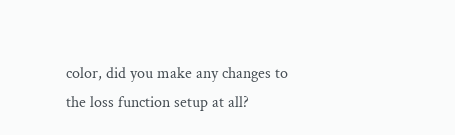color, did you make any changes to the loss function setup at all?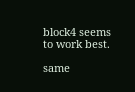block4 seems to work best.

same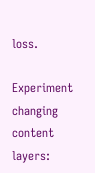loss.

Experiment changing content layers: